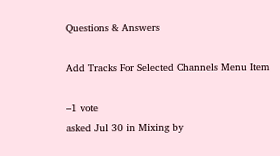Questions & Answers

Add Tracks For Selected Channels Menu Item

–1 vote
asked Jul 30 in Mixing by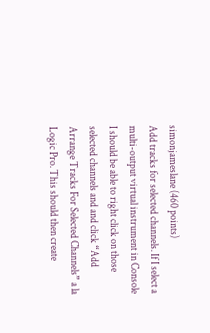simonjameslane (460 points)
Add tracks for selected channels. If I select a multi-output virtual instrument in Console I should be able to right click on those selected channels and and click “Add Arrange Tracks For Selected Channels” a la Logic Pro. This should then create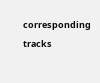corresponding tracks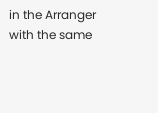in the Arranger with the same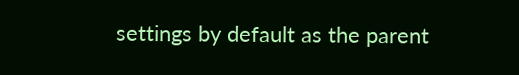settings by default as the parent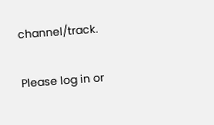channel/track.

Please log in or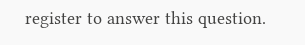register to answer this question.